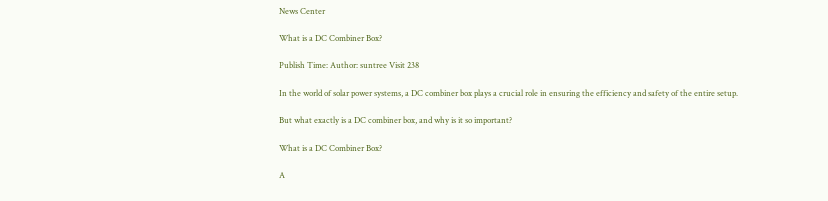News Center

What is a DC Combiner Box?

Publish Time: Author: suntree Visit 238

In the world of solar power systems, a DC combiner box plays a crucial role in ensuring the efficiency and safety of the entire setup.

But what exactly is a DC combiner box, and why is it so important?

What is a DC Combiner Box?

A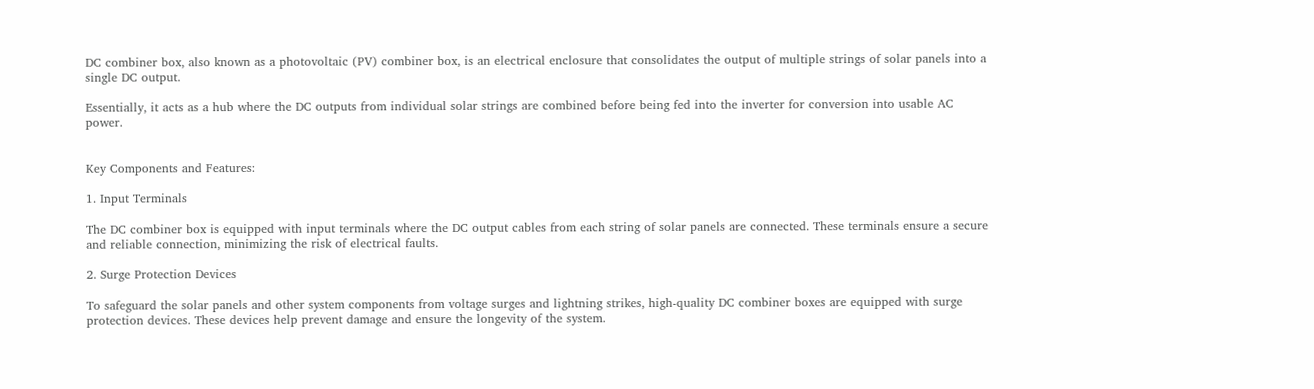DC combiner box, also known as a photovoltaic (PV) combiner box, is an electrical enclosure that consolidates the output of multiple strings of solar panels into a single DC output.

Essentially, it acts as a hub where the DC outputs from individual solar strings are combined before being fed into the inverter for conversion into usable AC power.


Key Components and Features:

1. Input Terminals

The DC combiner box is equipped with input terminals where the DC output cables from each string of solar panels are connected. These terminals ensure a secure and reliable connection, minimizing the risk of electrical faults.

2. Surge Protection Devices

To safeguard the solar panels and other system components from voltage surges and lightning strikes, high-quality DC combiner boxes are equipped with surge protection devices. These devices help prevent damage and ensure the longevity of the system.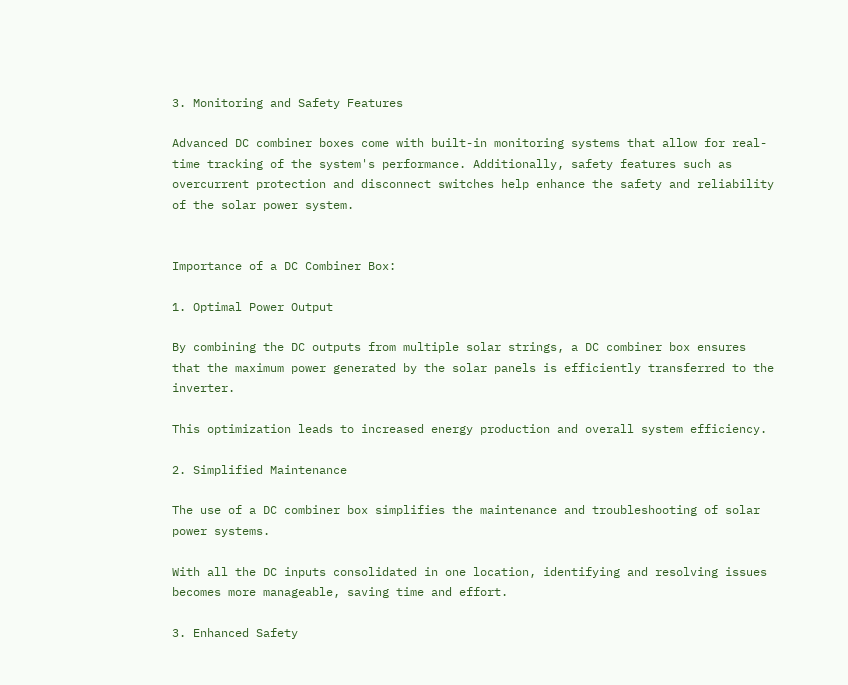3. Monitoring and Safety Features

Advanced DC combiner boxes come with built-in monitoring systems that allow for real-time tracking of the system's performance. Additionally, safety features such as overcurrent protection and disconnect switches help enhance the safety and reliability of the solar power system.


Importance of a DC Combiner Box:

1. Optimal Power Output

By combining the DC outputs from multiple solar strings, a DC combiner box ensures that the maximum power generated by the solar panels is efficiently transferred to the inverter.

This optimization leads to increased energy production and overall system efficiency.

2. Simplified Maintenance

The use of a DC combiner box simplifies the maintenance and troubleshooting of solar power systems.

With all the DC inputs consolidated in one location, identifying and resolving issues becomes more manageable, saving time and effort.

3. Enhanced Safety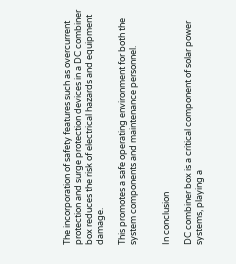The incorporation of safety features such as overcurrent protection and surge protection devices in a DC combiner box reduces the risk of electrical hazards and equipment damage.

This promotes a safe operating environment for both the system components and maintenance personnel.


In conclusion

DC combiner box is a critical component of solar power systems, playing a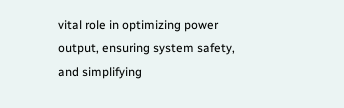vital role in optimizing power output, ensuring system safety, and simplifying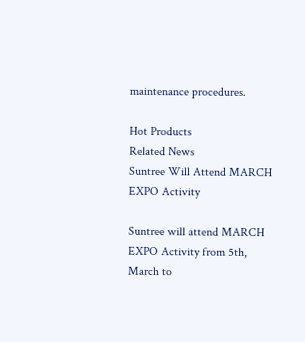maintenance procedures.

Hot Products
Related News
Suntree Will Attend MARCH EXPO Activity

Suntree will attend MARCH EXPO Activity from 5th, March to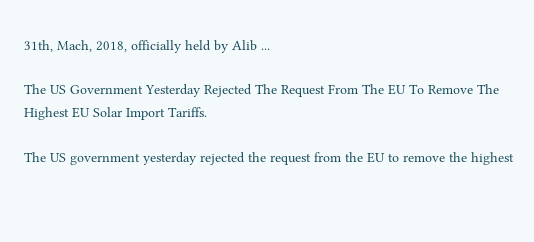31th, Mach, 2018, officially held by Alib ...

The US Government Yesterday Rejected The Request From The EU To Remove The Highest EU Solar Import Tariffs.

The US government yesterday rejected the request from the EU to remove the highest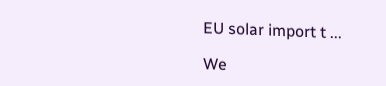EU solar import t ...

We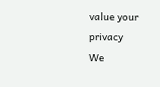value your privacy
We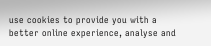use cookies to provide you with a better online experience, analyse and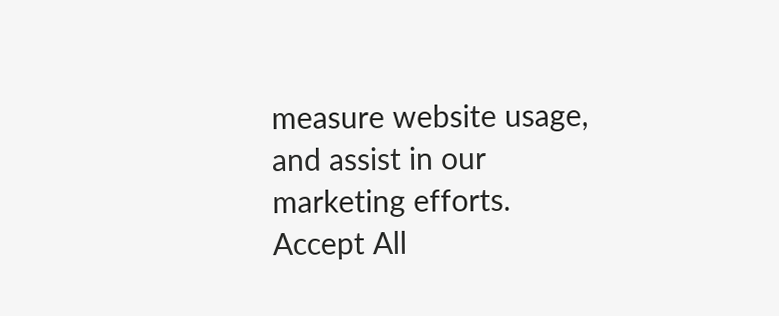measure website usage, and assist in our marketing efforts.
Accept All